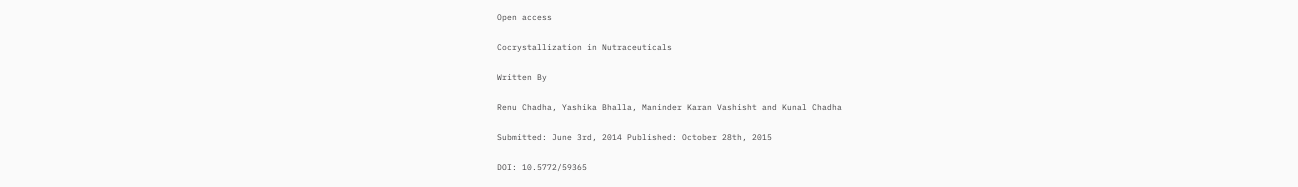Open access

Cocrystallization in Nutraceuticals

Written By

Renu Chadha, Yashika Bhalla, Maninder Karan Vashisht and Kunal Chadha

Submitted: June 3rd, 2014 Published: October 28th, 2015

DOI: 10.5772/59365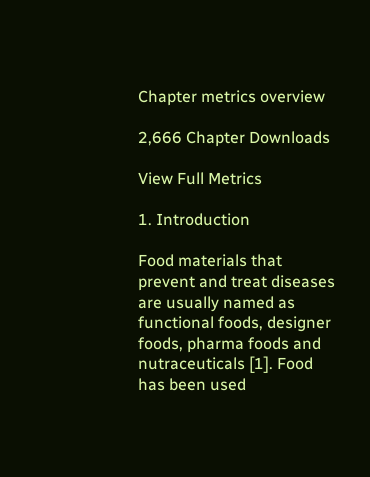Chapter metrics overview

2,666 Chapter Downloads

View Full Metrics

1. Introduction

Food materials that prevent and treat diseases are usually named as functional foods, designer foods, pharma foods and nutraceuticals [1]. Food has been used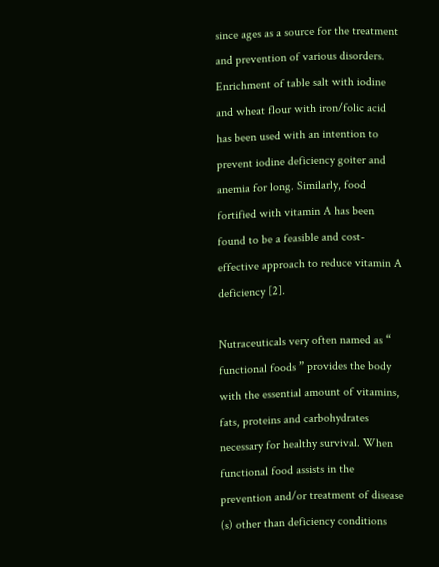since ages as a source for the treatment and prevention of various disorders. Enrichment of table salt with iodine and wheat flour with iron/folic acid has been used with an intention to prevent iodine deficiency goiter and anemia for long. Similarly, food fortified with vitamin A has been found to be a feasible and cost-effective approach to reduce vitamin A deficiency [2].

Nutraceuticals very often named as “ functional foods ” provides the body with the essential amount of vitamins, fats, proteins and carbohydrates necessary for healthy survival. When functional food assists in the prevention and/or treatment of disease (s) other than deficiency conditions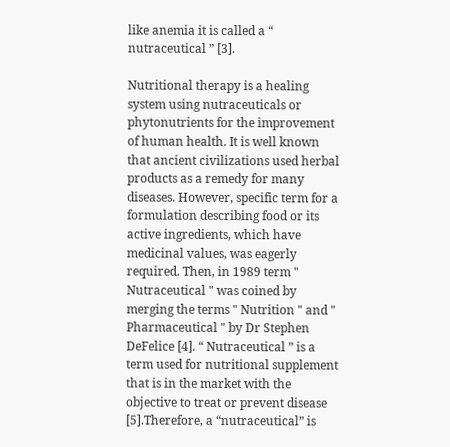like anemia it is called a “ nutraceutical ” [3].

Nutritional therapy is a healing system using nutraceuticals or phytonutrients for the improvement of human health. It is well known that ancient civilizations used herbal products as a remedy for many diseases. However, specific term for a formulation describing food or its active ingredients, which have medicinal values, was eagerly required. Then, in 1989 term " Nutraceutical " was coined by merging the terms " Nutrition " and " Pharmaceutical " by Dr Stephen DeFelice [4]. “ Nutraceutical ” is a term used for nutritional supplement that is in the market with the objective to treat or prevent disease [5].Therefore, a “nutraceutical” is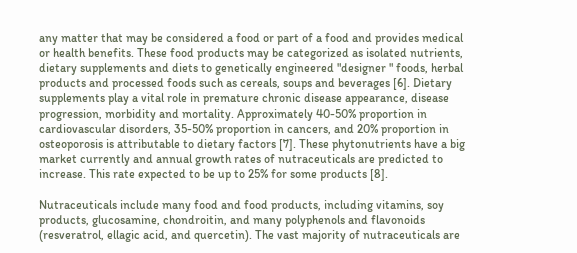any matter that may be considered a food or part of a food and provides medical or health benefits. These food products may be categorized as isolated nutrients, dietary supplements and diets to genetically engineered "designer " foods, herbal products and processed foods such as cereals, soups and beverages [6]. Dietary supplements play a vital role in premature chronic disease appearance, disease progression, morbidity and mortality. Approximately 40-50% proportion in cardiovascular disorders, 35-50% proportion in cancers, and 20% proportion in osteoporosis is attributable to dietary factors [7]. These phytonutrients have a big market currently and annual growth rates of nutraceuticals are predicted to increase. This rate expected to be up to 25% for some products [8].

Nutraceuticals include many food and food products, including vitamins, soy products, glucosamine, chondroitin, and many polyphenols and flavonoids (resveratrol, ellagic acid, and quercetin). The vast majority of nutraceuticals are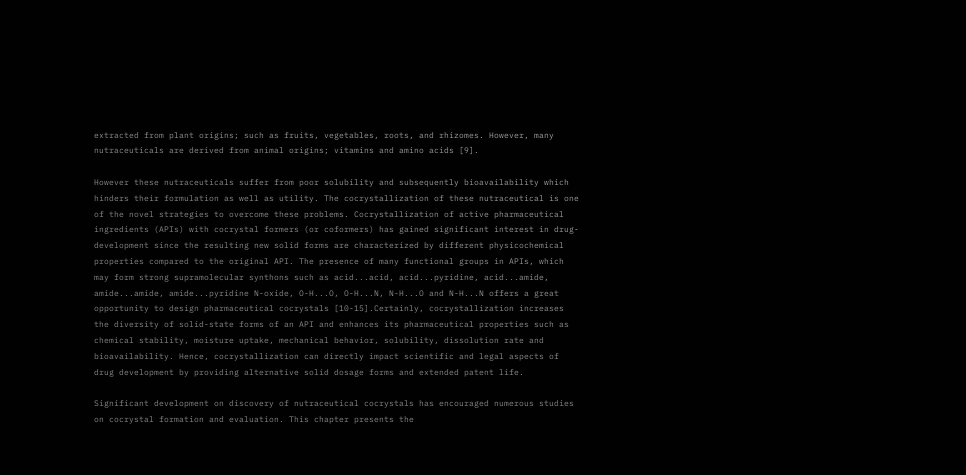extracted from plant origins; such as fruits, vegetables, roots, and rhizomes. However, many nutraceuticals are derived from animal origins; vitamins and amino acids [9].

However these nutraceuticals suffer from poor solubility and subsequently bioavailability which hinders their formulation as well as utility. The cocrystallization of these nutraceutical is one of the novel strategies to overcome these problems. Cocrystallization of active pharmaceutical ingredients (APIs) with cocrystal formers (or coformers) has gained significant interest in drug-development since the resulting new solid forms are characterized by different physicochemical properties compared to the original API. The presence of many functional groups in APIs, which may form strong supramolecular synthons such as acid...acid, acid...pyridine, acid...amide, amide...amide, amide...pyridine N-oxide, O-H...O, O-H...N, N-H...O and N-H...N offers a great opportunity to design pharmaceutical cocrystals [10-15].Certainly, cocrystallization increases the diversity of solid-state forms of an API and enhances its pharmaceutical properties such as chemical stability, moisture uptake, mechanical behavior, solubility, dissolution rate and bioavailability. Hence, cocrystallization can directly impact scientific and legal aspects of drug development by providing alternative solid dosage forms and extended patent life.

Significant development on discovery of nutraceutical cocrystals has encouraged numerous studies on cocrystal formation and evaluation. This chapter presents the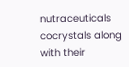nutraceuticals cocrystals along with their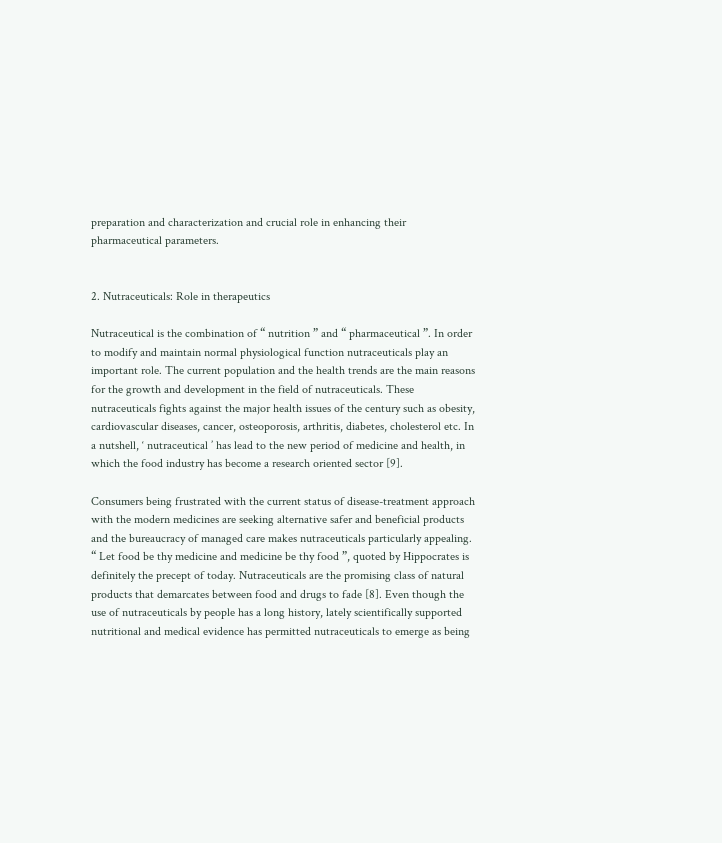preparation and characterization and crucial role in enhancing their pharmaceutical parameters.


2. Nutraceuticals: Role in therapeutics

Nutraceutical is the combination of “ nutrition ” and “ pharmaceutical ”. In order to modify and maintain normal physiological function nutraceuticals play an important role. The current population and the health trends are the main reasons for the growth and development in the field of nutraceuticals. These nutraceuticals fights against the major health issues of the century such as obesity, cardiovascular diseases, cancer, osteoporosis, arthritis, diabetes, cholesterol etc. In a nutshell, ‘ nutraceutical ’ has lead to the new period of medicine and health, in which the food industry has become a research oriented sector [9].

Consumers being frustrated with the current status of disease-treatment approach with the modern medicines are seeking alternative safer and beneficial products and the bureaucracy of managed care makes nutraceuticals particularly appealing. “ Let food be thy medicine and medicine be thy food ”, quoted by Hippocrates is definitely the precept of today. Nutraceuticals are the promising class of natural products that demarcates between food and drugs to fade [8]. Even though the use of nutraceuticals by people has a long history, lately scientifically supported nutritional and medical evidence has permitted nutraceuticals to emerge as being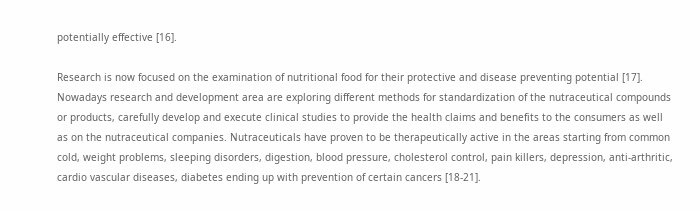potentially effective [16].

Research is now focused on the examination of nutritional food for their protective and disease preventing potential [17]. Nowadays research and development area are exploring different methods for standardization of the nutraceutical compounds or products, carefully develop and execute clinical studies to provide the health claims and benefits to the consumers as well as on the nutraceutical companies. Nutraceuticals have proven to be therapeutically active in the areas starting from common cold, weight problems, sleeping disorders, digestion, blood pressure, cholesterol control, pain killers, depression, anti-arthritic, cardio vascular diseases, diabetes ending up with prevention of certain cancers [18-21].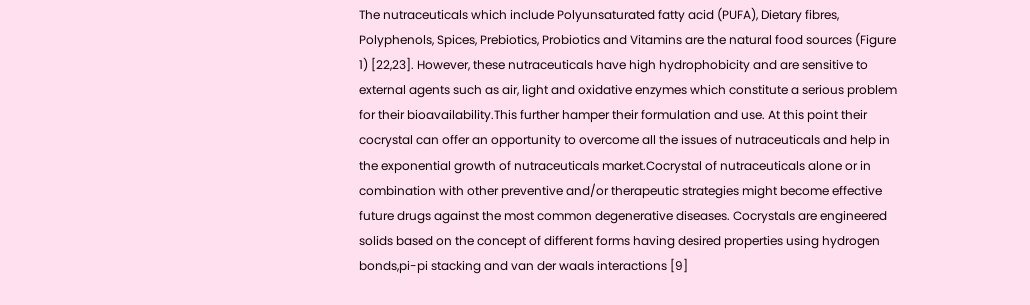The nutraceuticals which include Polyunsaturated fatty acid (PUFA), Dietary fibres, Polyphenols, Spices, Prebiotics, Probiotics and Vitamins are the natural food sources (Figure 1) [22,23]. However, these nutraceuticals have high hydrophobicity and are sensitive to external agents such as air, light and oxidative enzymes which constitute a serious problem for their bioavailability.This further hamper their formulation and use. At this point their cocrystal can offer an opportunity to overcome all the issues of nutraceuticals and help in the exponential growth of nutraceuticals market.Cocrystal of nutraceuticals alone or in combination with other preventive and/or therapeutic strategies might become effective future drugs against the most common degenerative diseases. Cocrystals are engineered solids based on the concept of different forms having desired properties using hydrogen bonds,pi-pi stacking and van der waals interactions [9]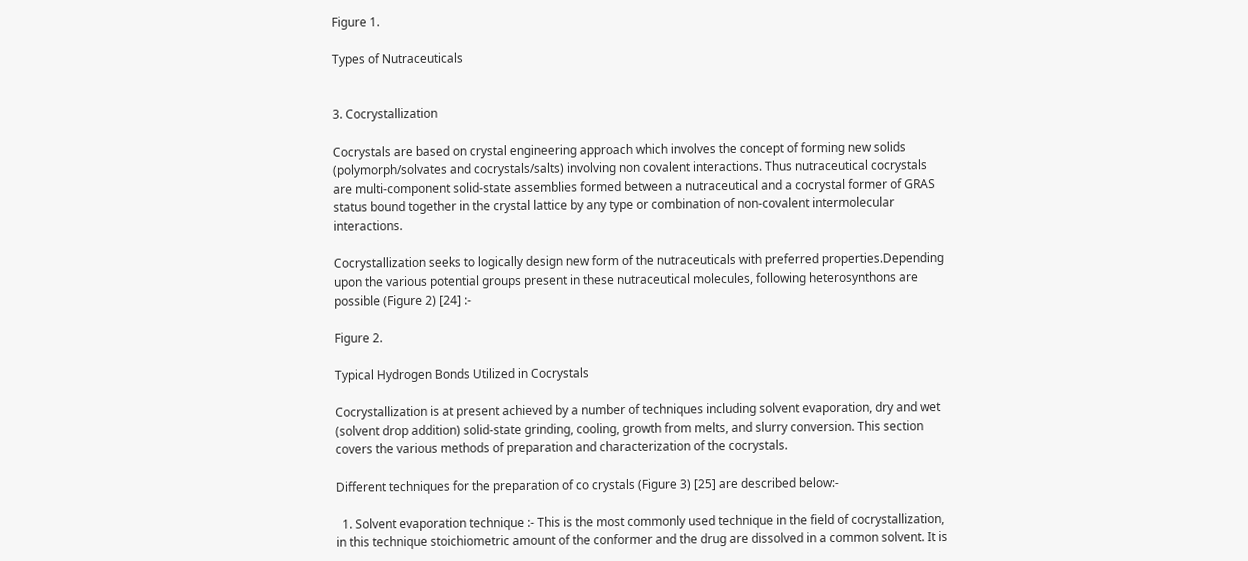Figure 1.

Types of Nutraceuticals


3. Cocrystallization

Cocrystals are based on crystal engineering approach which involves the concept of forming new solids (polymorph/solvates and cocrystals/salts) involving non covalent interactions. Thus nutraceutical cocrystals are multi-component solid-state assemblies formed between a nutraceutical and a cocrystal former of GRAS status bound together in the crystal lattice by any type or combination of non-covalent intermolecular interactions.

Cocrystallization seeks to logically design new form of the nutraceuticals with preferred properties.Depending upon the various potential groups present in these nutraceutical molecules, following heterosynthons are possible (Figure 2) [24] :-

Figure 2.

Typical Hydrogen Bonds Utilized in Cocrystals

Cocrystallization is at present achieved by a number of techniques including solvent evaporation, dry and wet (solvent drop addition) solid-state grinding, cooling, growth from melts, and slurry conversion. This section covers the various methods of preparation and characterization of the cocrystals.

Different techniques for the preparation of co crystals (Figure 3) [25] are described below:-

  1. Solvent evaporation technique :- This is the most commonly used technique in the field of cocrystallization, in this technique stoichiometric amount of the conformer and the drug are dissolved in a common solvent. It is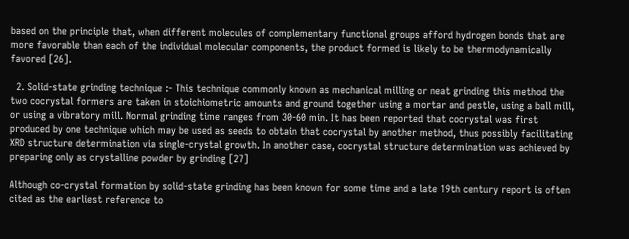based on the principle that, when different molecules of complementary functional groups afford hydrogen bonds that are more favorable than each of the individual molecular components, the product formed is likely to be thermodynamically favored [26].

  2. Solid-state grinding technique :- This technique commonly known as mechanical milling or neat grinding this method the two cocrystal formers are taken in stoichiometric amounts and ground together using a mortar and pestle, using a ball mill, or using a vibratory mill. Normal grinding time ranges from 30-60 min. It has been reported that cocrystal was first produced by one technique which may be used as seeds to obtain that cocrystal by another method, thus possibly facilitating XRD structure determination via single-crystal growth. In another case, cocrystal structure determination was achieved by preparing only as crystalline powder by grinding [27]

Although co-crystal formation by solid-state grinding has been known for some time and a late 19th century report is often cited as the earliest reference to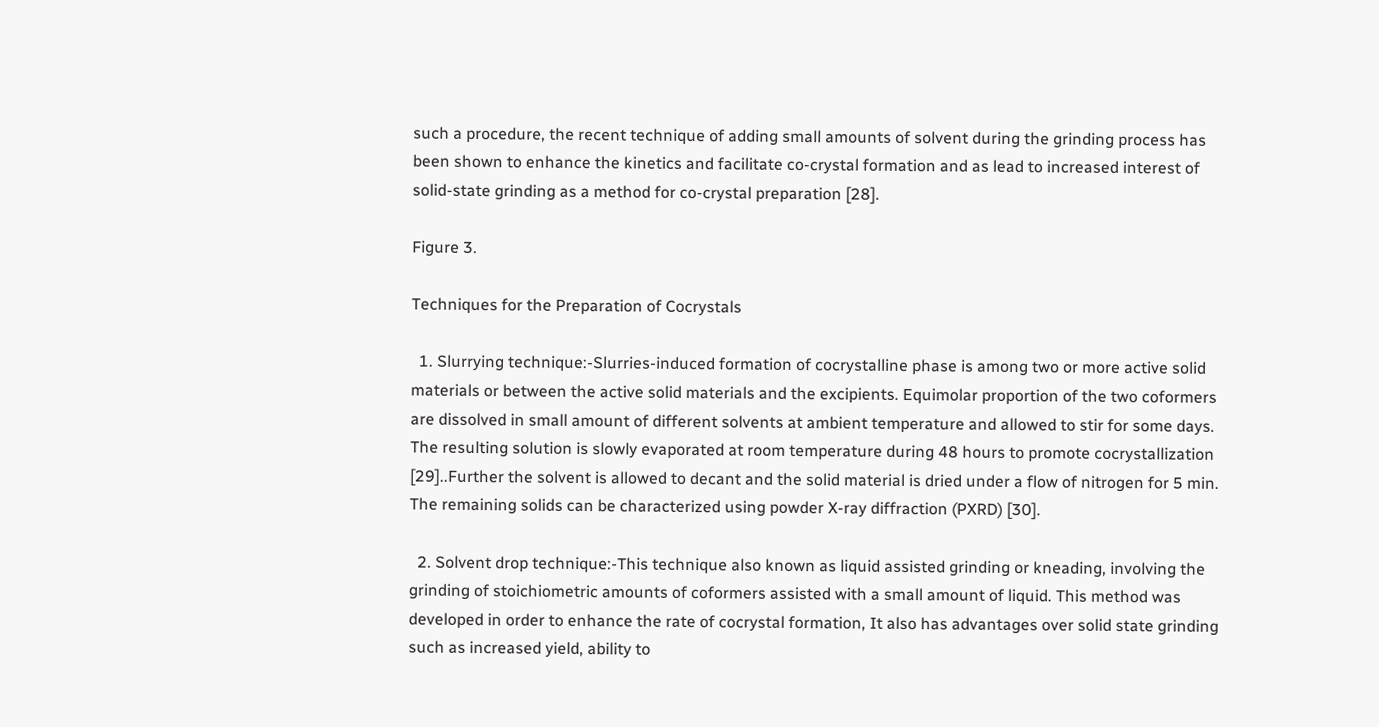such a procedure, the recent technique of adding small amounts of solvent during the grinding process has been shown to enhance the kinetics and facilitate co-crystal formation and as lead to increased interest of solid-state grinding as a method for co-crystal preparation [28].

Figure 3.

Techniques for the Preparation of Cocrystals

  1. Slurrying technique:-Slurries‐induced formation of cocrystalline phase is among two or more active solid materials or between the active solid materials and the excipients. Equimolar proportion of the two coformers are dissolved in small amount of different solvents at ambient temperature and allowed to stir for some days. The resulting solution is slowly evaporated at room temperature during 48 hours to promote cocrystallization [29]..Further the solvent is allowed to decant and the solid material is dried under a flow of nitrogen for 5 min. The remaining solids can be characterized using powder X-ray diffraction (PXRD) [30].

  2. Solvent drop technique:-This technique also known as liquid assisted grinding or kneading, involving the grinding of stoichiometric amounts of coformers assisted with a small amount of liquid. This method was developed in order to enhance the rate of cocrystal formation, It also has advantages over solid state grinding such as increased yield, ability to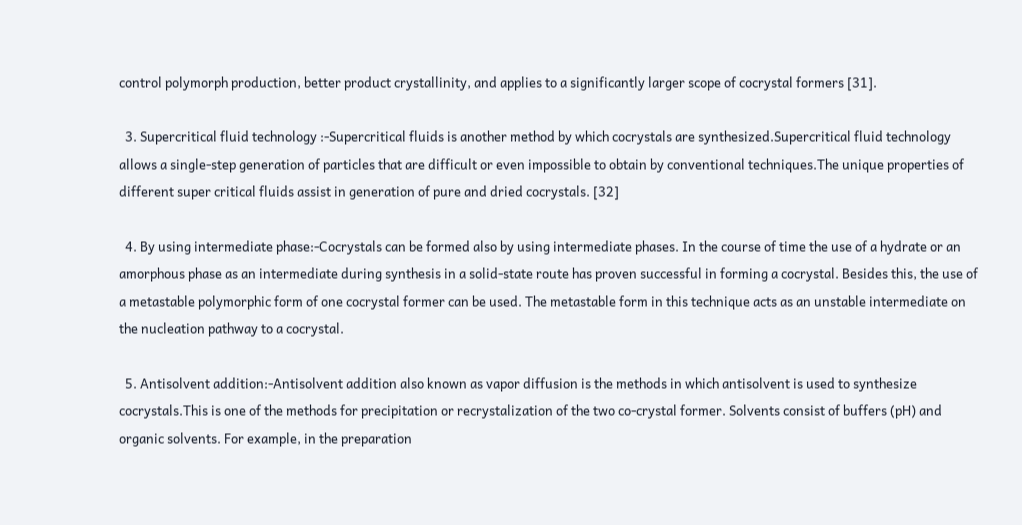control polymorph production, better product crystallinity, and applies to a significantly larger scope of cocrystal formers [31].

  3. Supercritical fluid technology :-Supercritical fluids is another method by which cocrystals are synthesized.Supercritical fluid technology allows a single-step generation of particles that are difficult or even impossible to obtain by conventional techniques.The unique properties of different super critical fluids assist in generation of pure and dried cocrystals. [32]

  4. By using intermediate phase:-Cocrystals can be formed also by using intermediate phases. In the course of time the use of a hydrate or an amorphous phase as an intermediate during synthesis in a solid-state route has proven successful in forming a cocrystal. Besides this, the use of a metastable polymorphic form of one cocrystal former can be used. The metastable form in this technique acts as an unstable intermediate on the nucleation pathway to a cocrystal.

  5. Antisolvent addition:-Antisolvent addition also known as vapor diffusion is the methods in which antisolvent is used to synthesize cocrystals.This is one of the methods for precipitation or recrystalization of the two co-crystal former. Solvents consist of buffers (pH) and organic solvents. For example, in the preparation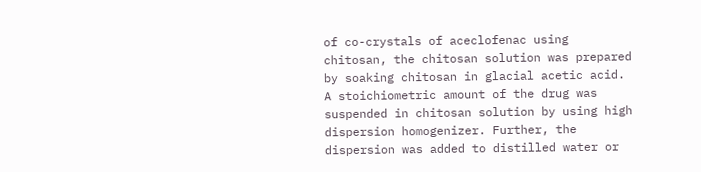of co-crystals of aceclofenac using chitosan, the chitosan solution was prepared by soaking chitosan in glacial acetic acid. A stoichiometric amount of the drug was suspended in chitosan solution by using high dispersion homogenizer. Further, the dispersion was added to distilled water or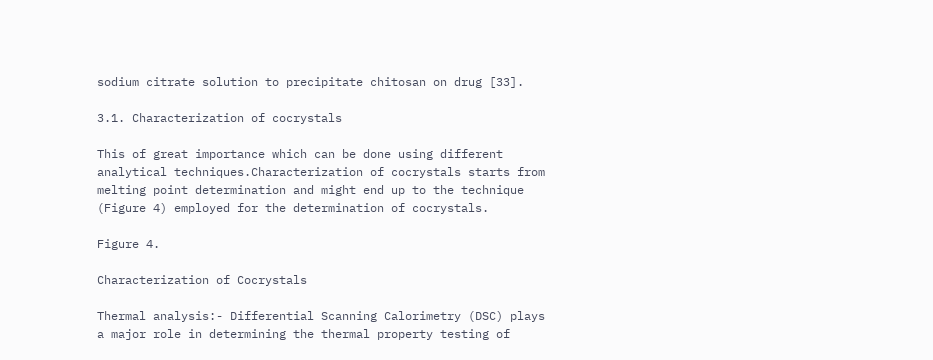sodium citrate solution to precipitate chitosan on drug [33].

3.1. Characterization of cocrystals

This of great importance which can be done using different analytical techniques.Characterization of cocrystals starts from melting point determination and might end up to the technique (Figure 4) employed for the determination of cocrystals.

Figure 4.

Characterization of Cocrystals

Thermal analysis:- Differential Scanning Calorimetry (DSC) plays a major role in determining the thermal property testing of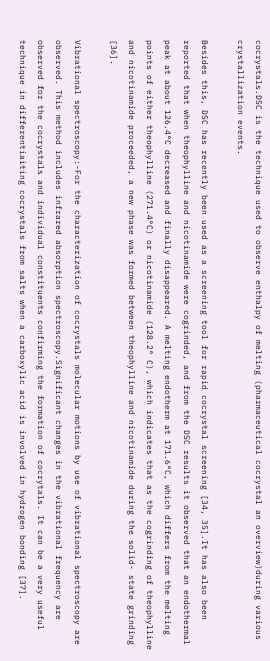cocrystals.DSC is the technique used to observe enthalpy of melting (pharmaceutical cocrystal an overview)during various crystallization events.

Besides this, DSC has recently been used as a screening tool for rapid cocrystal screening [34, 35].It has also been reported that when theophylline and nicotinamide were cogrinded, and from the DSC results it observed that an endothermal peak at about 126.4°C decreased and finally disappeared. A melting endotherm at 171.6°C, which differs from the melting points of either theophylline (271.4°C) or nicotinamide (128.2° C), which indicates that as the cogrinding of theophylline and nicotinamide proceeded, a new phase was formed between theophylline and nicotinamide during the solid- state grinding [36].

Vibrational spectroscopy:-For the characterization of cocrystals molecular motions by use of vibrational spectroscopy are observed. This method includes infrared absorption spectroscopy.Significant changes in the vibrational frequency are observed for the cocrystals and individual constituents confirming the formation of cocrytals. It can be a very useful technique in differentiaiting cocrystals from salts when a carboxylic acid is involved in hydrogen bonding [37].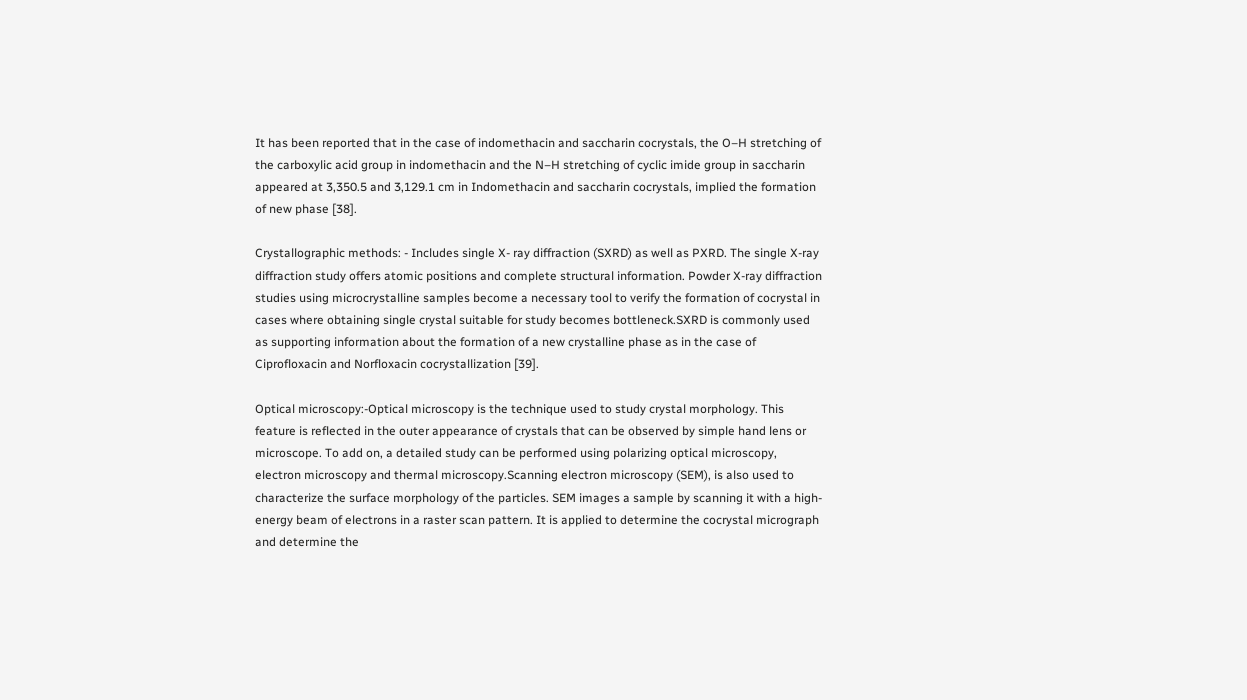It has been reported that in the case of indomethacin and saccharin cocrystals, the O–H stretching of the carboxylic acid group in indomethacin and the N–H stretching of cyclic imide group in saccharin appeared at 3,350.5 and 3,129.1 cm in Indomethacin and saccharin cocrystals, implied the formation of new phase [38].

Crystallographic methods: - Includes single X- ray diffraction (SXRD) as well as PXRD. The single X-ray diffraction study offers atomic positions and complete structural information. Powder X-ray diffraction studies using microcrystalline samples become a necessary tool to verify the formation of cocrystal in cases where obtaining single crystal suitable for study becomes bottleneck.SXRD is commonly used as supporting information about the formation of a new crystalline phase as in the case of Ciprofloxacin and Norfloxacin cocrystallization [39].

Optical microscopy:-Optical microscopy is the technique used to study crystal morphology. This feature is reflected in the outer appearance of crystals that can be observed by simple hand lens or microscope. To add on, a detailed study can be performed using polarizing optical microscopy, electron microscopy and thermal microscopy.Scanning electron microscopy (SEM), is also used to characterize the surface morphology of the particles. SEM images a sample by scanning it with a high-energy beam of electrons in a raster scan pattern. It is applied to determine the cocrystal micrograph and determine the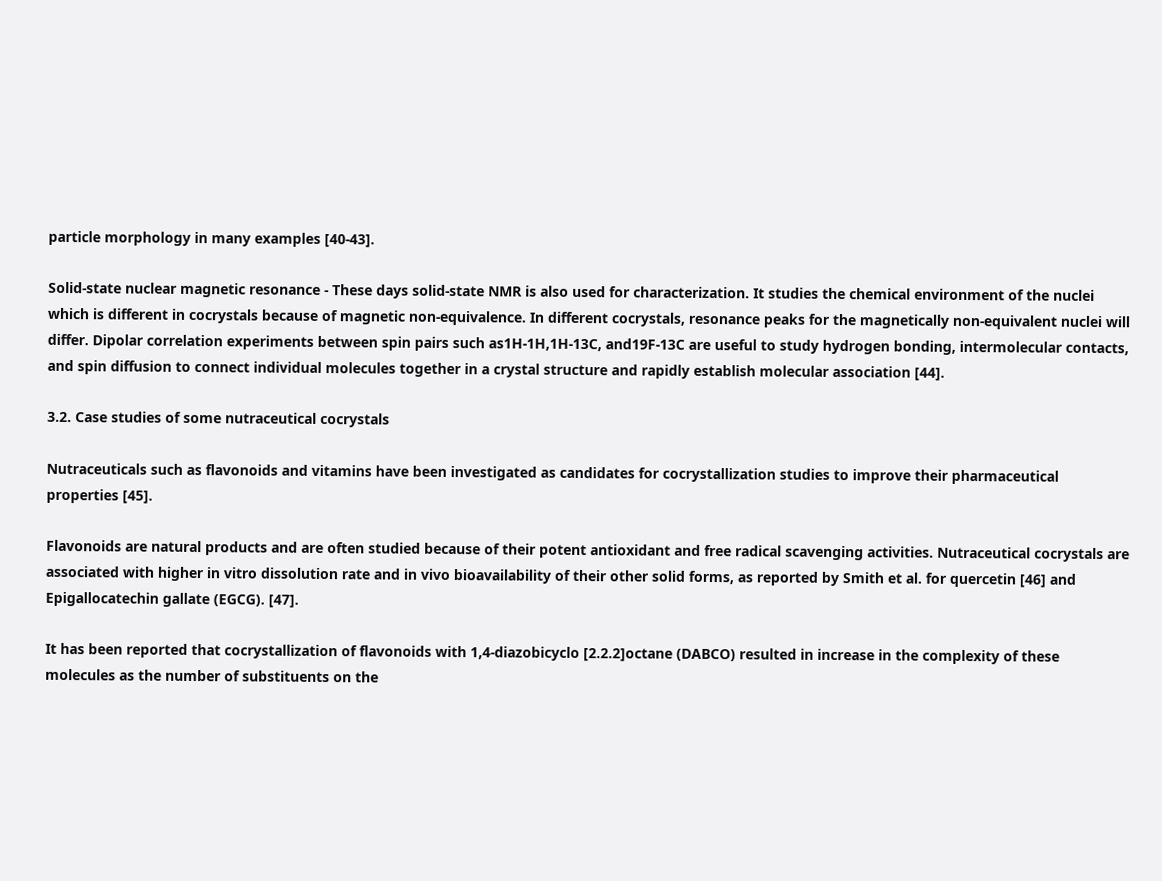particle morphology in many examples [40-43].

Solid-state nuclear magnetic resonance - These days solid-state NMR is also used for characterization. It studies the chemical environment of the nuclei which is different in cocrystals because of magnetic non-equivalence. In different cocrystals, resonance peaks for the magnetically non-equivalent nuclei will differ. Dipolar correlation experiments between spin pairs such as1H-1H,1H-13C, and19F-13C are useful to study hydrogen bonding, intermolecular contacts, and spin diffusion to connect individual molecules together in a crystal structure and rapidly establish molecular association [44].

3.2. Case studies of some nutraceutical cocrystals

Nutraceuticals such as flavonoids and vitamins have been investigated as candidates for cocrystallization studies to improve their pharmaceutical properties [45].

Flavonoids are natural products and are often studied because of their potent antioxidant and free radical scavenging activities. Nutraceutical cocrystals are associated with higher in vitro dissolution rate and in vivo bioavailability of their other solid forms, as reported by Smith et al. for quercetin [46] and Epigallocatechin gallate (EGCG). [47].

It has been reported that cocrystallization of flavonoids with 1,4-diazobicyclo [2.2.2]octane (DABCO) resulted in increase in the complexity of these molecules as the number of substituents on the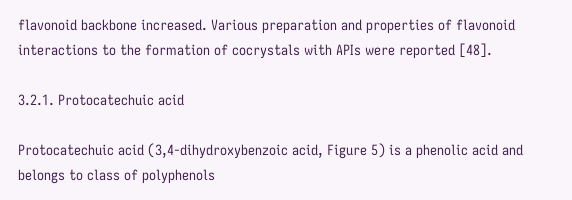flavonoid backbone increased. Various preparation and properties of flavonoid interactions to the formation of cocrystals with APIs were reported [48].

3.2.1. Protocatechuic acid

Protocatechuic acid (3,4-dihydroxybenzoic acid, Figure 5) is a phenolic acid and belongs to class of polyphenols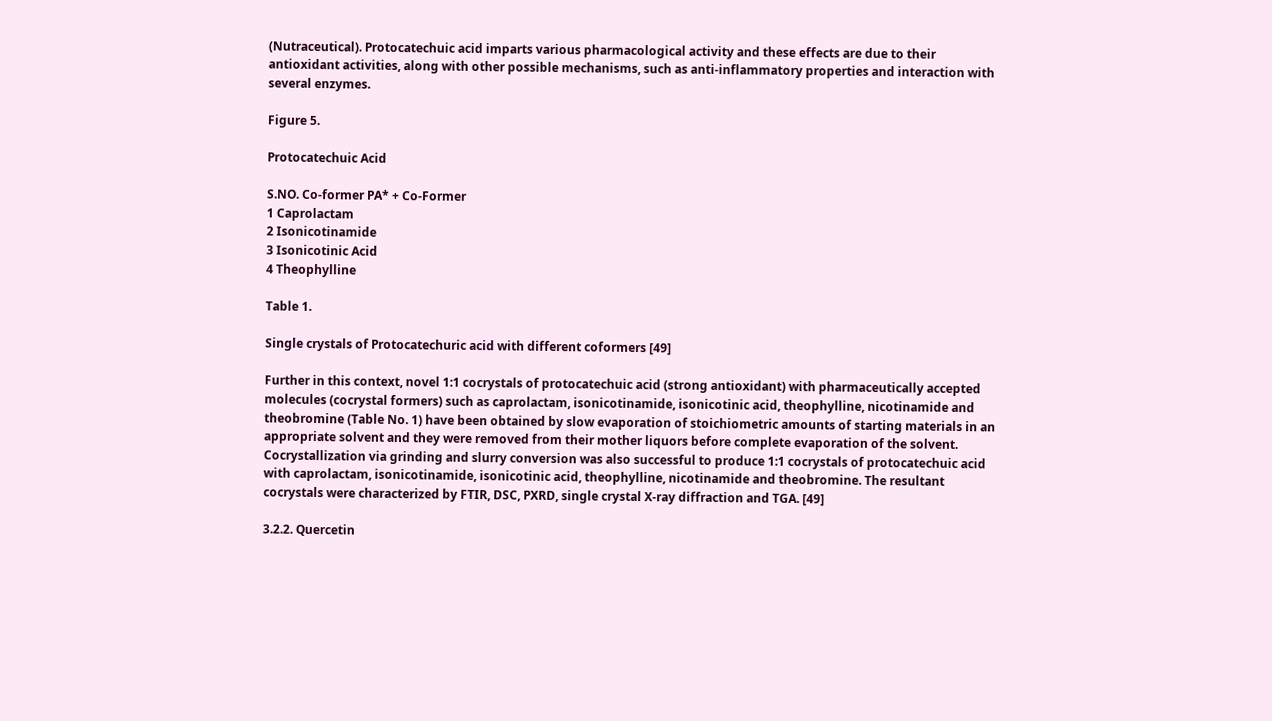(Nutraceutical). Protocatechuic acid imparts various pharmacological activity and these effects are due to their antioxidant activities, along with other possible mechanisms, such as anti-inflammatory properties and interaction with several enzymes.

Figure 5.

Protocatechuic Acid

S.NO. Co-former PA* + Co-Former
1 Caprolactam
2 Isonicotinamide
3 Isonicotinic Acid
4 Theophylline

Table 1.

Single crystals of Protocatechuric acid with different coformers [49]

Further in this context, novel 1:1 cocrystals of protocatechuic acid (strong antioxidant) with pharmaceutically accepted molecules (cocrystal formers) such as caprolactam, isonicotinamide, isonicotinic acid, theophylline, nicotinamide and theobromine (Table No. 1) have been obtained by slow evaporation of stoichiometric amounts of starting materials in an appropriate solvent and they were removed from their mother liquors before complete evaporation of the solvent. Cocrystallization via grinding and slurry conversion was also successful to produce 1:1 cocrystals of protocatechuic acid with caprolactam, isonicotinamide, isonicotinic acid, theophylline, nicotinamide and theobromine. The resultant cocrystals were characterized by FTIR, DSC, PXRD, single crystal X-ray diffraction and TGA. [49]

3.2.2. Quercetin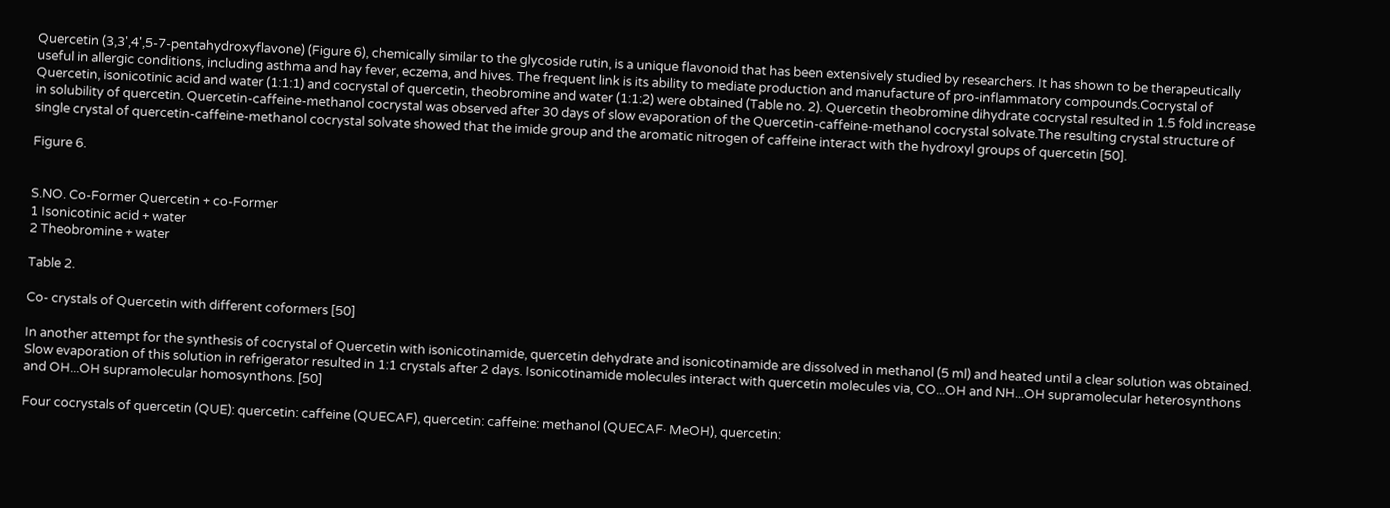Quercetin (3,3',4',5-7-pentahydroxyflavone) (Figure 6), chemically similar to the glycoside rutin, is a unique flavonoid that has been extensively studied by researchers. It has shown to be therapeutically useful in allergic conditions, including asthma and hay fever, eczema, and hives. The frequent link is its ability to mediate production and manufacture of pro-inflammatory compounds.Cocrystal of Quercetin, isonicotinic acid and water (1:1:1) and cocrystal of quercetin, theobromine and water (1:1:2) were obtained (Table no. 2). Quercetin theobromine dihydrate cocrystal resulted in 1.5 fold increase in solubility of quercetin. Quercetin-caffeine-methanol cocrystal was observed after 30 days of slow evaporation of the Quercetin-caffeine-methanol cocrystal solvate.The resulting crystal structure of single crystal of quercetin-caffeine-methanol cocrystal solvate showed that the imide group and the aromatic nitrogen of caffeine interact with the hydroxyl groups of quercetin [50].

Figure 6.


S.NO. Co-Former Quercetin + co-Former
1 Isonicotinic acid + water
2 Theobromine + water

Table 2.

Co- crystals of Quercetin with different coformers [50]

In another attempt for the synthesis of cocrystal of Quercetin with isonicotinamide, quercetin dehydrate and isonicotinamide are dissolved in methanol (5 ml) and heated until a clear solution was obtained. Slow evaporation of this solution in refrigerator resulted in 1:1 crystals after 2 days. Isonicotinamide molecules interact with quercetin molecules via, CO...OH and NH...OH supramolecular heterosynthons and OH...OH supramolecular homosynthons. [50]

Four cocrystals of quercetin (QUE): quercetin: caffeine (QUECAF), quercetin: caffeine: methanol (QUECAF· MeOH), quercetin: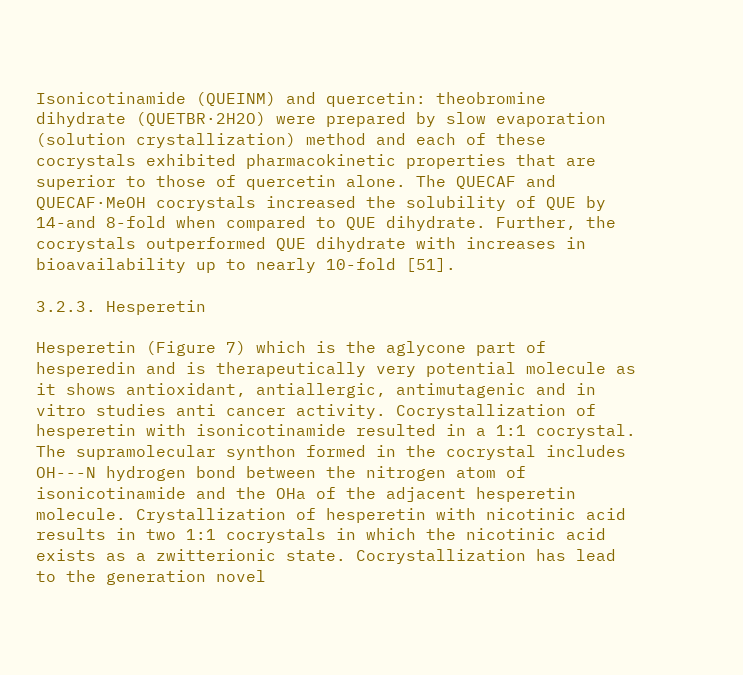Isonicotinamide (QUEINM) and quercetin: theobromine dihydrate (QUETBR·2H2O) were prepared by slow evaporation (solution crystallization) method and each of these cocrystals exhibited pharmacokinetic properties that are superior to those of quercetin alone. The QUECAF and QUECAF·MeOH cocrystals increased the solubility of QUE by 14-and 8-fold when compared to QUE dihydrate. Further, the cocrystals outperformed QUE dihydrate with increases in bioavailability up to nearly 10-fold [51].

3.2.3. Hesperetin

Hesperetin (Figure 7) which is the aglycone part of hesperedin and is therapeutically very potential molecule as it shows antioxidant, antiallergic, antimutagenic and in vitro studies anti cancer activity. Cocrystallization of hesperetin with isonicotinamide resulted in a 1:1 cocrystal. The supramolecular synthon formed in the cocrystal includes OH---N hydrogen bond between the nitrogen atom of isonicotinamide and the OHa of the adjacent hesperetin molecule. Crystallization of hesperetin with nicotinic acid results in two 1:1 cocrystals in which the nicotinic acid exists as a zwitterionic state. Cocrystallization has lead to the generation novel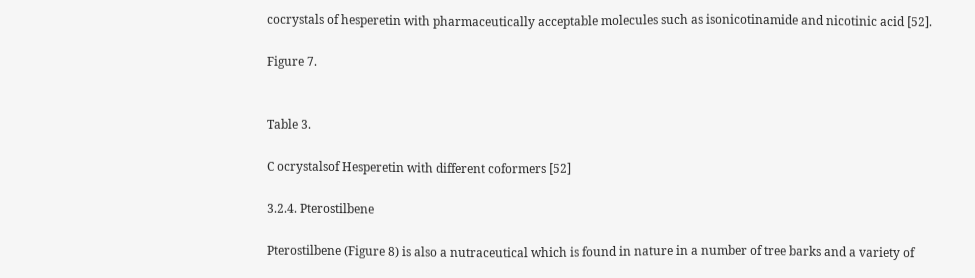cocrystals of hesperetin with pharmaceutically acceptable molecules such as isonicotinamide and nicotinic acid [52].

Figure 7.


Table 3.

C ocrystalsof Hesperetin with different coformers [52]

3.2.4. Pterostilbene

Pterostilbene (Figure 8) is also a nutraceutical which is found in nature in a number of tree barks and a variety of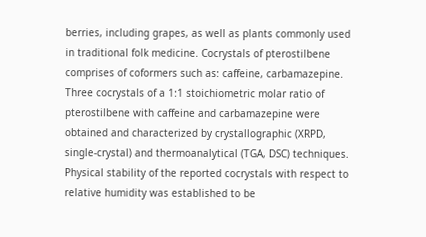berries, including grapes, as well as plants commonly used in traditional folk medicine. Cocrystals of pterostilbene comprises of coformers such as: caffeine, carbamazepine. Three cocrystals of a 1:1 stoichiometric molar ratio of pterostilbene with caffeine and carbamazepine were obtained and characterized by crystallographic (XRPD, single-crystal) and thermoanalytical (TGA, DSC) techniques. Physical stability of the reported cocrystals with respect to relative humidity was established to be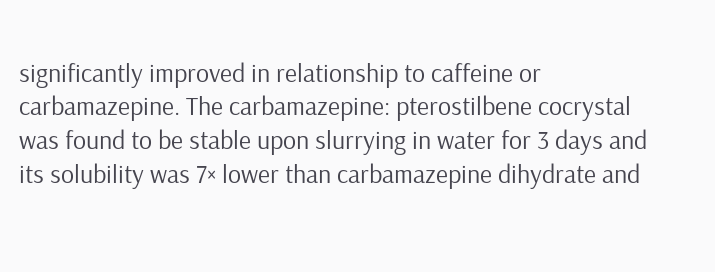significantly improved in relationship to caffeine or carbamazepine. The carbamazepine: pterostilbene cocrystal was found to be stable upon slurrying in water for 3 days and its solubility was 7× lower than carbamazepine dihydrate and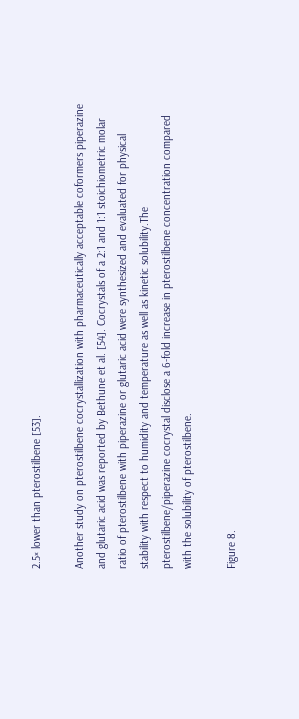2.5× lower than pterostilbene [53].

Another study on pterostilbene cocrystallization with pharmaceutically acceptable coformers piperazine and glutaric acid was reported by Bethune et al. [54]. Cocrystals of a 2:1 and 1:1 stoichiometric molar ratio of pterostilbene with piperazine or glutaric acid were synthesized and evaluated for physical stability with respect to humidity and temperature as well as kinetic solubility.The pterostilbene/piperazine cocrystal disclose a 6-fold increase in pterostilbene concentration compared with the solubility of pterostilbene.

Figure 8.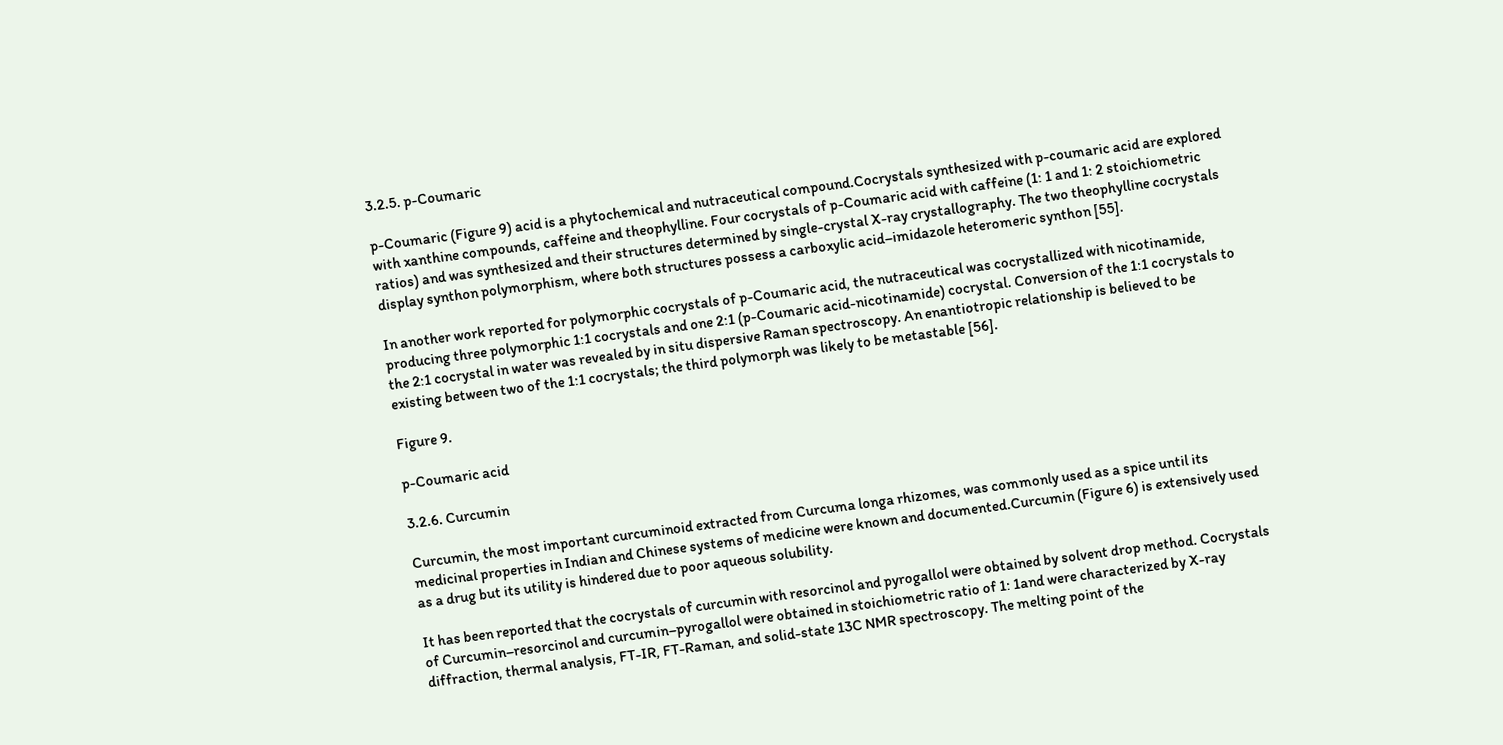3.2.5. p-Coumaric

p-Coumaric (Figure 9) acid is a phytochemical and nutraceutical compound.Cocrystals synthesized with p-coumaric acid are explored with xanthine compounds, caffeine and theophylline. Four cocrystals of p-Coumaric acid with caffeine (1: 1 and 1: 2 stoichiometric ratios) and was synthesized and their structures determined by single-crystal X-ray crystallography. The two theophylline cocrystals display synthon polymorphism, where both structures possess a carboxylic acid–imidazole heteromeric synthon [55].

In another work reported for polymorphic cocrystals of p-Coumaric acid, the nutraceutical was cocrystallized with nicotinamide, producing three polymorphic 1:1 cocrystals and one 2:1 (p-Coumaric acid-nicotinamide) cocrystal. Conversion of the 1:1 cocrystals to the 2:1 cocrystal in water was revealed by in situ dispersive Raman spectroscopy. An enantiotropic relationship is believed to be existing between two of the 1:1 cocrystals; the third polymorph was likely to be metastable [56].

Figure 9.

p-Coumaric acid

3.2.6. Curcumin

Curcumin, the most important curcuminoid extracted from Curcuma longa rhizomes, was commonly used as a spice until its medicinal properties in Indian and Chinese systems of medicine were known and documented.Curcumin (Figure 6) is extensively used as a drug but its utility is hindered due to poor aqueous solubility.

It has been reported that the cocrystals of curcumin with resorcinol and pyrogallol were obtained by solvent drop method. Cocrystals of Curcumin–resorcinol and curcumin–pyrogallol were obtained in stoichiometric ratio of 1: 1and were characterized by X-ray diffraction, thermal analysis, FT-IR, FT-Raman, and solid-state 13C NMR spectroscopy. The melting point of the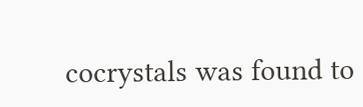cocrystals was found to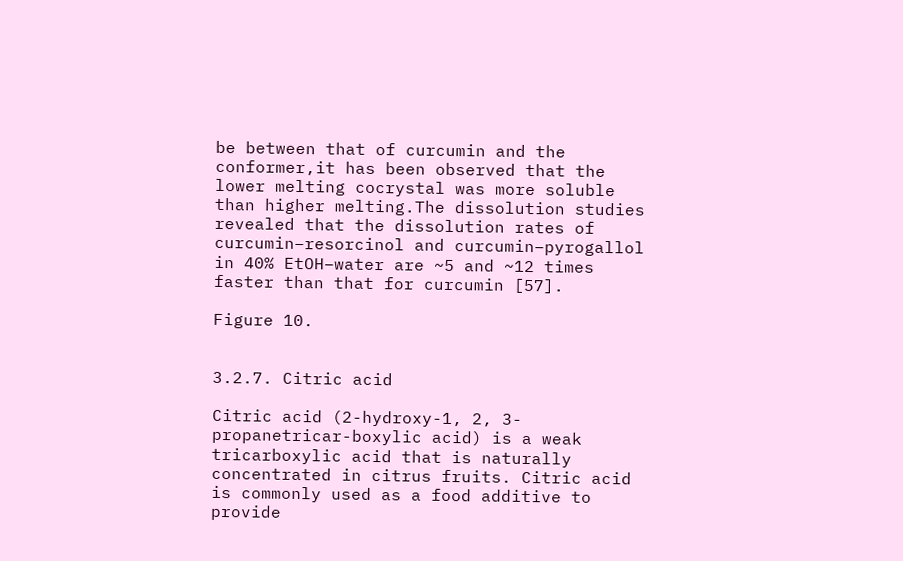be between that of curcumin and the conformer,it has been observed that the lower melting cocrystal was more soluble than higher melting.The dissolution studies revealed that the dissolution rates of curcumin–resorcinol and curcumin–pyrogallol in 40% EtOH–water are ~5 and ~12 times faster than that for curcumin [57].

Figure 10.


3.2.7. Citric acid

Citric acid (2-hydroxy-1, 2, 3-propanetricar-boxylic acid) is a weak tricarboxylic acid that is naturally concentrated in citrus fruits. Citric acid is commonly used as a food additive to provide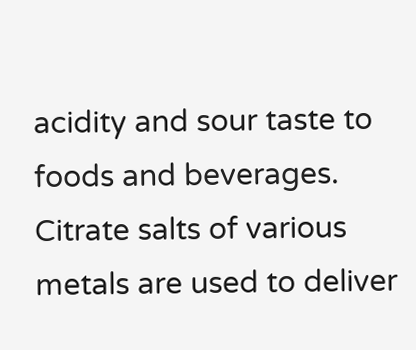acidity and sour taste to foods and beverages. Citrate salts of various metals are used to deliver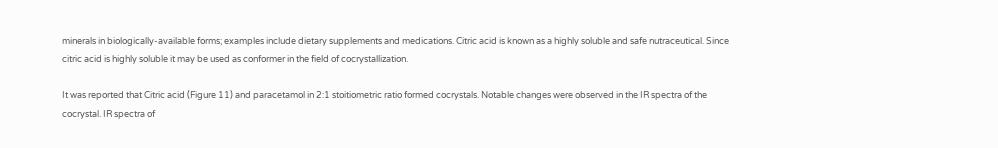minerals in biologically-available forms; examples include dietary supplements and medications. Citric acid is known as a highly soluble and safe nutraceutical. Since citric acid is highly soluble it may be used as conformer in the field of cocrystallization.

It was reported that Citric acid (Figure 11) and paracetamol in 2:1 stoitiometric ratio formed cocrystals. Notable changes were observed in the IR spectra of the cocrystal. IR spectra of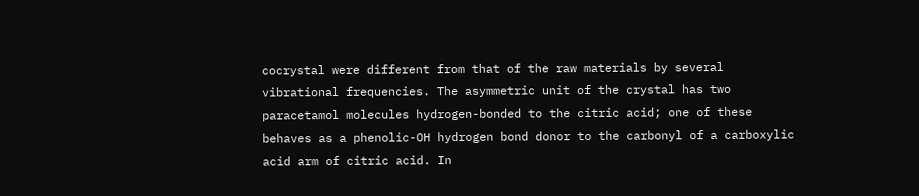cocrystal were different from that of the raw materials by several vibrational frequencies. The asymmetric unit of the crystal has two paracetamol molecules hydrogen-bonded to the citric acid; one of these behaves as a phenolic-OH hydrogen bond donor to the carbonyl of a carboxylic acid arm of citric acid. In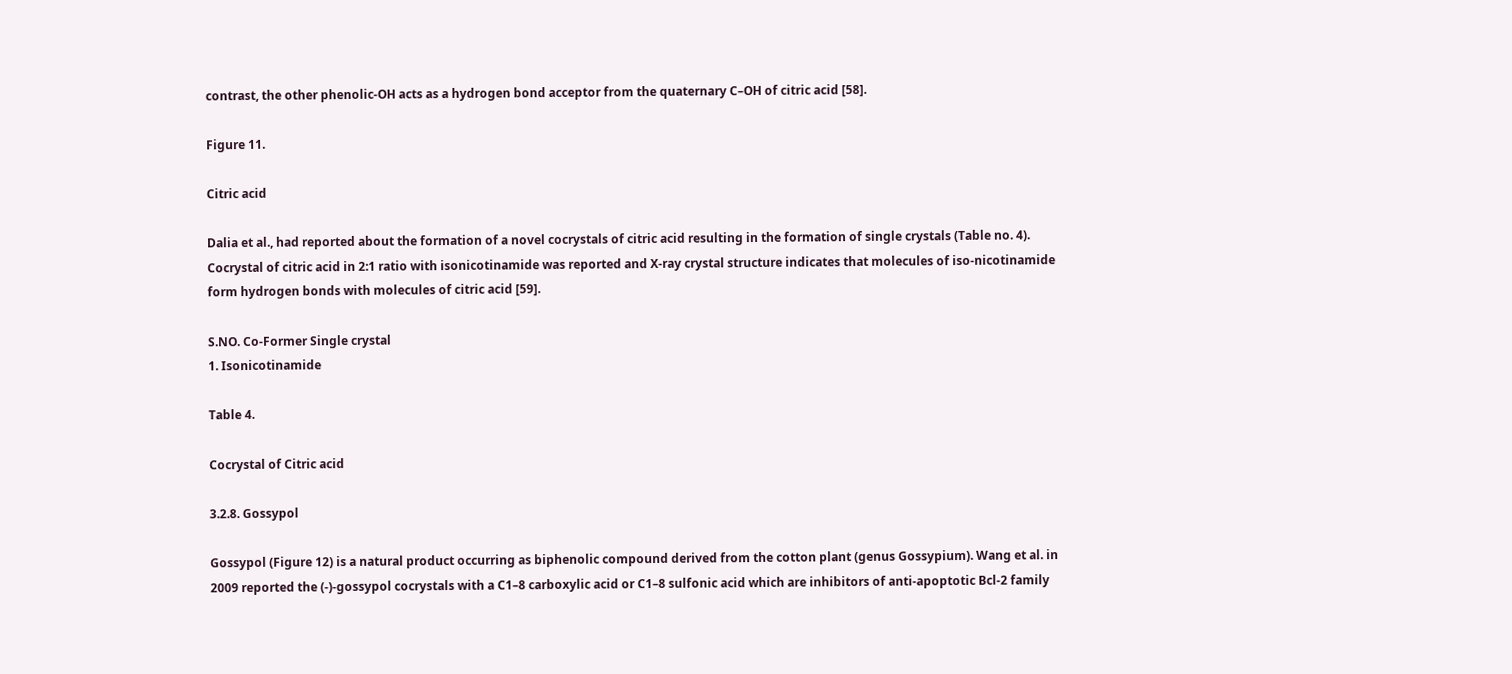contrast, the other phenolic-OH acts as a hydrogen bond acceptor from the quaternary C–OH of citric acid [58].

Figure 11.

Citric acid

Dalia et al., had reported about the formation of a novel cocrystals of citric acid resulting in the formation of single crystals (Table no. 4). Cocrystal of citric acid in 2:1 ratio with isonicotinamide was reported and X-ray crystal structure indicates that molecules of iso-nicotinamide form hydrogen bonds with molecules of citric acid [59].

S.NO. Co-Former Single crystal
1. Isonicotinamide

Table 4.

Cocrystal of Citric acid

3.2.8. Gossypol

Gossypol (Figure 12) is a natural product occurring as biphenolic compound derived from the cotton plant (genus Gossypium). Wang et al. in 2009 reported the (-)-gossypol cocrystals with a C1–8 carboxylic acid or C1–8 sulfonic acid which are inhibitors of anti-apoptotic Bcl-2 family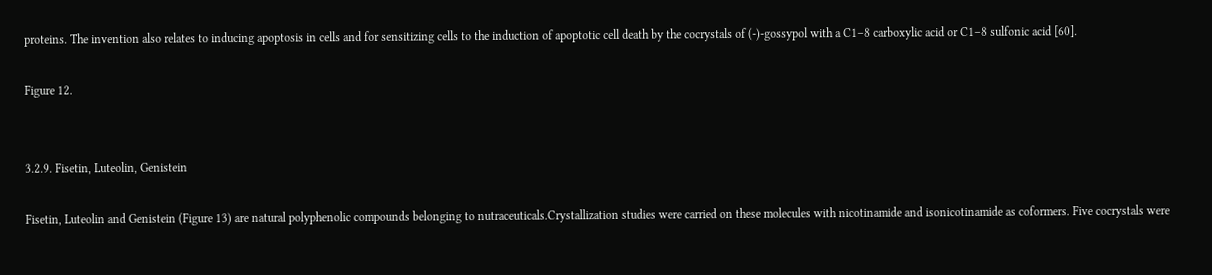proteins. The invention also relates to inducing apoptosis in cells and for sensitizing cells to the induction of apoptotic cell death by the cocrystals of (-)-gossypol with a C1–8 carboxylic acid or C1–8 sulfonic acid [60].

Figure 12.


3.2.9. Fisetin, Luteolin, Genistein

Fisetin, Luteolin and Genistein (Figure 13) are natural polyphenolic compounds belonging to nutraceuticals.Crystallization studies were carried on these molecules with nicotinamide and isonicotinamide as coformers. Five cocrystals were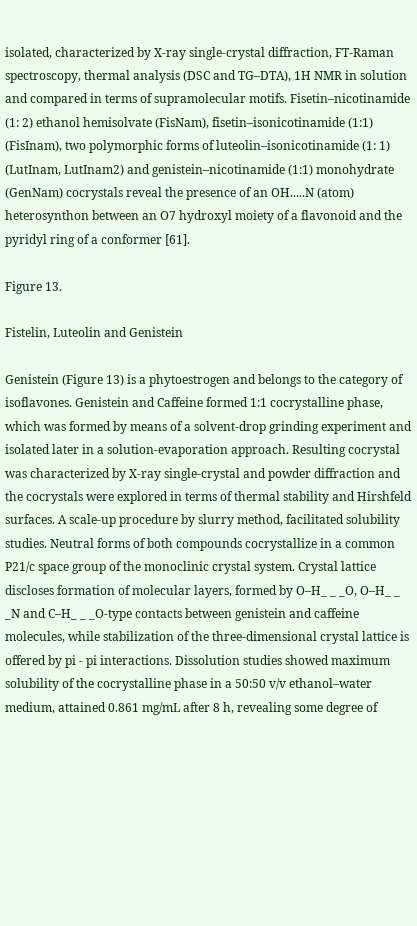isolated, characterized by X-ray single-crystal diffraction, FT-Raman spectroscopy, thermal analysis (DSC and TG–DTA), 1H NMR in solution and compared in terms of supramolecular motifs. Fisetin–nicotinamide (1: 2) ethanol hemisolvate (FisNam), fisetin–isonicotinamide (1:1) (FisInam), two polymorphic forms of luteolin–isonicotinamide (1: 1) (LutInam, LutInam2) and genistein–nicotinamide (1:1) monohydrate (GenNam) cocrystals reveal the presence of an OH.....N (atom) heterosynthon between an O7 hydroxyl moiety of a flavonoid and the pyridyl ring of a conformer [61].

Figure 13.

Fistelin, Luteolin and Genistein

Genistein (Figure 13) is a phytoestrogen and belongs to the category of isoflavones. Genistein and Caffeine formed 1:1 cocrystalline phase, which was formed by means of a solvent-drop grinding experiment and isolated later in a solution-evaporation approach. Resulting cocrystal was characterized by X-ray single-crystal and powder diffraction and the cocrystals were explored in terms of thermal stability and Hirshfeld surfaces. A scale-up procedure by slurry method, facilitated solubility studies. Neutral forms of both compounds cocrystallize in a common P21/c space group of the monoclinic crystal system. Crystal lattice discloses formation of molecular layers, formed by O–H_ _ _O, O–H_ _ _N and C–H_ _ _O-type contacts between genistein and caffeine molecules, while stabilization of the three-dimensional crystal lattice is offered by pi - pi interactions. Dissolution studies showed maximum solubility of the cocrystalline phase in a 50:50 v/v ethanol–water medium, attained 0.861 mg/mL after 8 h, revealing some degree of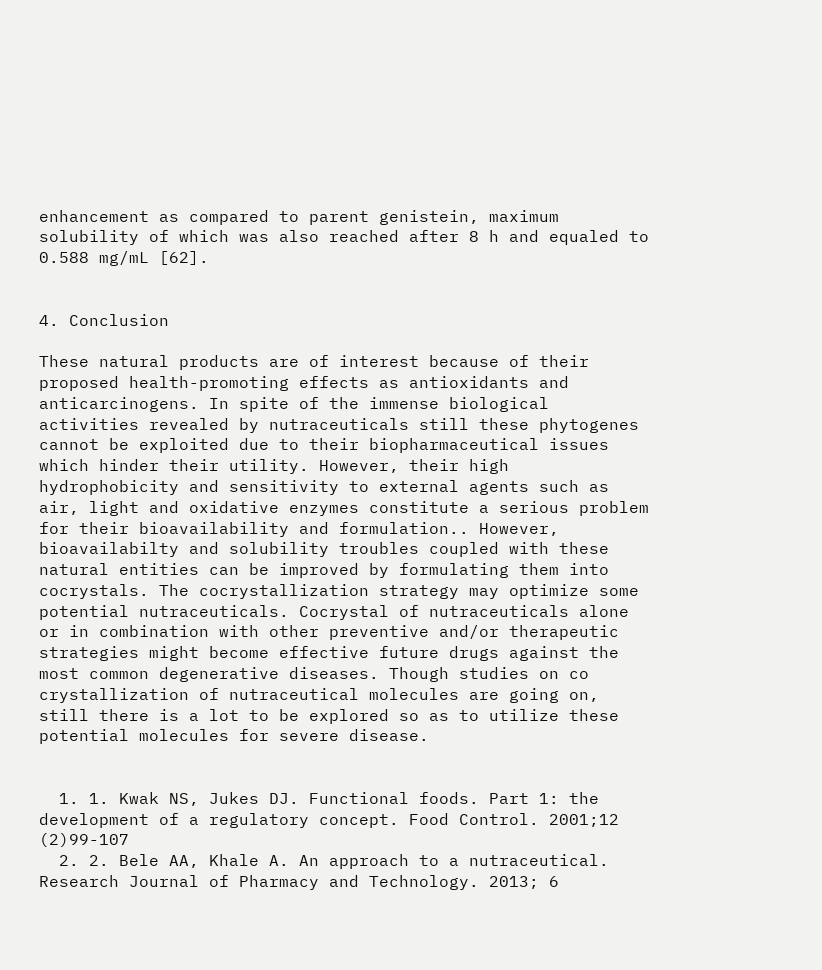enhancement as compared to parent genistein, maximum solubility of which was also reached after 8 h and equaled to 0.588 mg/mL [62].


4. Conclusion

These natural products are of interest because of their proposed health-promoting effects as antioxidants and anticarcinogens. In spite of the immense biological activities revealed by nutraceuticals still these phytogenes cannot be exploited due to their biopharmaceutical issues which hinder their utility. However, their high hydrophobicity and sensitivity to external agents such as air, light and oxidative enzymes constitute a serious problem for their bioavailability and formulation.. However, bioavailabilty and solubility troubles coupled with these natural entities can be improved by formulating them into cocrystals. The cocrystallization strategy may optimize some potential nutraceuticals. Cocrystal of nutraceuticals alone or in combination with other preventive and/or therapeutic strategies might become effective future drugs against the most common degenerative diseases. Though studies on co crystallization of nutraceutical molecules are going on, still there is a lot to be explored so as to utilize these potential molecules for severe disease.


  1. 1. Kwak NS, Jukes DJ. Functional foods. Part 1: the development of a regulatory concept. Food Control. 2001;12 (2)99-107
  2. 2. Bele AA, Khale A. An approach to a nutraceutical. Research Journal of Pharmacy and Technology. 2013; 6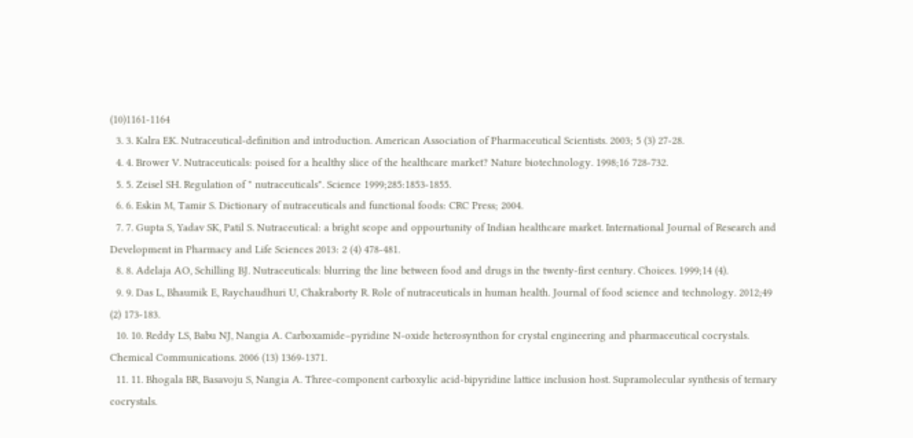(10)1161-1164
  3. 3. Kalra EK. Nutraceutical-definition and introduction. American Association of Pharmaceutical Scientists. 2003; 5 (3) 27-28.
  4. 4. Brower V. Nutraceuticals: poised for a healthy slice of the healthcare market? Nature biotechnology. 1998;16 728-732.
  5. 5. Zeisel SH. Regulation of " nutraceuticals". Science 1999;285:1853-1855.
  6. 6. Eskin M, Tamir S. Dictionary of nutraceuticals and functional foods: CRC Press; 2004.
  7. 7. Gupta S, Yadav SK, Patil S. Nutraceutical: a bright scope and oppourtunity of Indian healthcare market. International Journal of Research and Development in Pharmacy and Life Sciences 2013: 2 (4) 478-481.
  8. 8. Adelaja AO, Schilling BJ. Nutraceuticals: blurring the line between food and drugs in the twenty-first century. Choices. 1999;14 (4).
  9. 9. Das L, Bhaumik E, Raychaudhuri U, Chakraborty R. Role of nutraceuticals in human health. Journal of food science and technology. 2012;49 (2) 173-183.
  10. 10. Reddy LS, Babu NJ, Nangia A. Carboxamide–pyridine N-oxide heterosynthon for crystal engineering and pharmaceutical cocrystals. Chemical Communications. 2006 (13) 1369-1371.
  11. 11. Bhogala BR, Basavoju S, Nangia A. Three-component carboxylic acid-bipyridine lattice inclusion host. Supramolecular synthesis of ternary cocrystals.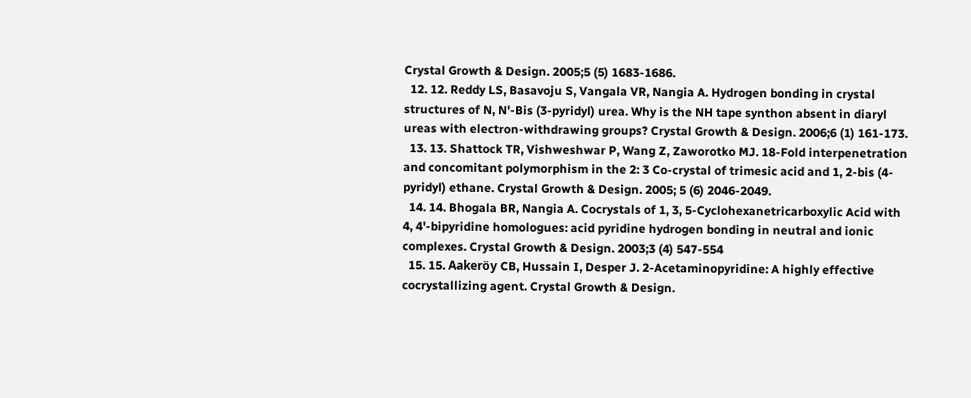Crystal Growth & Design. 2005;5 (5) 1683-1686.
  12. 12. Reddy LS, Basavoju S, Vangala VR, Nangia A. Hydrogen bonding in crystal structures of N, N'-Bis (3-pyridyl) urea. Why is the NH tape synthon absent in diaryl ureas with electron-withdrawing groups? Crystal Growth & Design. 2006;6 (1) 161-173.
  13. 13. Shattock TR, Vishweshwar P, Wang Z, Zaworotko MJ. 18-Fold interpenetration and concomitant polymorphism in the 2: 3 Co-crystal of trimesic acid and 1, 2-bis (4-pyridyl) ethane. Crystal Growth & Design. 2005; 5 (6) 2046-2049.
  14. 14. Bhogala BR, Nangia A. Cocrystals of 1, 3, 5-Cyclohexanetricarboxylic Acid with 4, 4'-bipyridine homologues: acid pyridine hydrogen bonding in neutral and ionic complexes. Crystal Growth & Design. 2003;3 (4) 547-554
  15. 15. Aakeröy CB, Hussain I, Desper J. 2-Acetaminopyridine: A highly effective cocrystallizing agent. Crystal Growth & Design.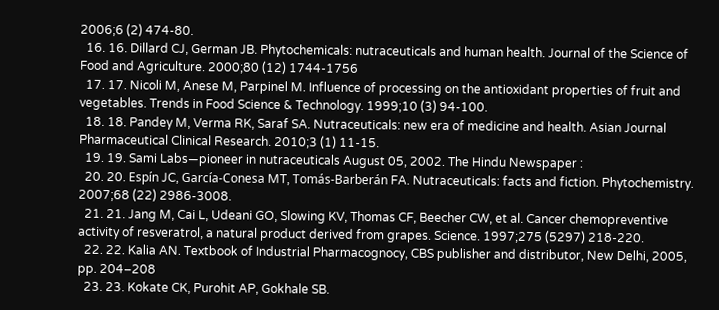2006;6 (2) 474-80.
  16. 16. Dillard CJ, German JB. Phytochemicals: nutraceuticals and human health. Journal of the Science of Food and Agriculture. 2000;80 (12) 1744-1756
  17. 17. Nicoli M, Anese M, Parpinel M. Influence of processing on the antioxidant properties of fruit and vegetables. Trends in Food Science & Technology. 1999;10 (3) 94-100.
  18. 18. Pandey M, Verma RK, Saraf SA. Nutraceuticals: new era of medicine and health. Asian Journal Pharmaceutical Clinical Research. 2010;3 (1) 11-15.
  19. 19. Sami Labs—pioneer in nutraceuticals August 05, 2002. The Hindu Newspaper :
  20. 20. Espín JC, García-Conesa MT, Tomás-Barberán FA. Nutraceuticals: facts and fiction. Phytochemistry. 2007;68 (22) 2986-3008.
  21. 21. Jang M, Cai L, Udeani GO, Slowing KV, Thomas CF, Beecher CW, et al. Cancer chemopreventive activity of resveratrol, a natural product derived from grapes. Science. 1997;275 (5297) 218-220.
  22. 22. Kalia AN. Textbook of Industrial Pharmacognocy, CBS publisher and distributor, New Delhi, 2005, pp. 204–208
  23. 23. Kokate CK, Purohit AP, Gokhale SB.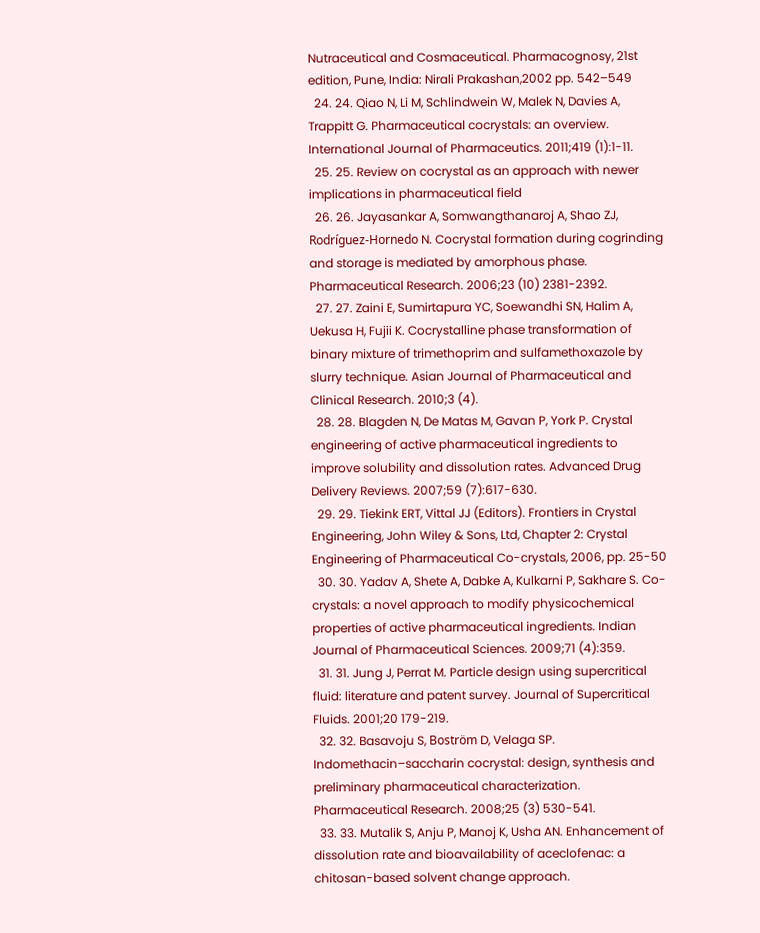Nutraceutical and Cosmaceutical. Pharmacognosy, 21st edition, Pune, India: Nirali Prakashan,2002 pp. 542–549
  24. 24. Qiao N, Li M, Schlindwein W, Malek N, Davies A, Trappitt G. Pharmaceutical cocrystals: an overview. International Journal of Pharmaceutics. 2011;419 (1):1-11.
  25. 25. Review on cocrystal as an approach with newer implications in pharmaceutical field
  26. 26. Jayasankar A, Somwangthanaroj A, Shao ZJ, Rodríguez-Hornedo N. Cocrystal formation during cogrinding and storage is mediated by amorphous phase. Pharmaceutical Research. 2006;23 (10) 2381-2392.
  27. 27. Zaini E, Sumirtapura YC, Soewandhi SN, Halim A, Uekusa H, Fujii K. Cocrystalline phase transformation of binary mixture of trimethoprim and sulfamethoxazole by slurry technique. Asian Journal of Pharmaceutical and Clinical Research. 2010;3 (4).
  28. 28. Blagden N, De Matas M, Gavan P, York P. Crystal engineering of active pharmaceutical ingredients to improve solubility and dissolution rates. Advanced Drug Delivery Reviews. 2007;59 (7):617-630.
  29. 29. Tiekink ERT, Vittal JJ (Editors). Frontiers in Crystal Engineering, John Wiley & Sons, Ltd, Chapter 2: Crystal Engineering of Pharmaceutical Co-crystals, 2006, pp. 25-50
  30. 30. Yadav A, Shete A, Dabke A, Kulkarni P, Sakhare S. Co-crystals: a novel approach to modify physicochemical properties of active pharmaceutical ingredients. Indian Journal of Pharmaceutical Sciences. 2009;71 (4):359.
  31. 31. Jung J, Perrat M. Particle design using supercritical fluid: literature and patent survey. Journal of Supercritical Fluids. 2001;20 179-219.
  32. 32. Basavoju S, Boström D, Velaga SP. Indomethacin–saccharin cocrystal: design, synthesis and preliminary pharmaceutical characterization. Pharmaceutical Research. 2008;25 (3) 530-541.
  33. 33. Mutalik S, Anju P, Manoj K, Usha AN. Enhancement of dissolution rate and bioavailability of aceclofenac: a chitosan-based solvent change approach.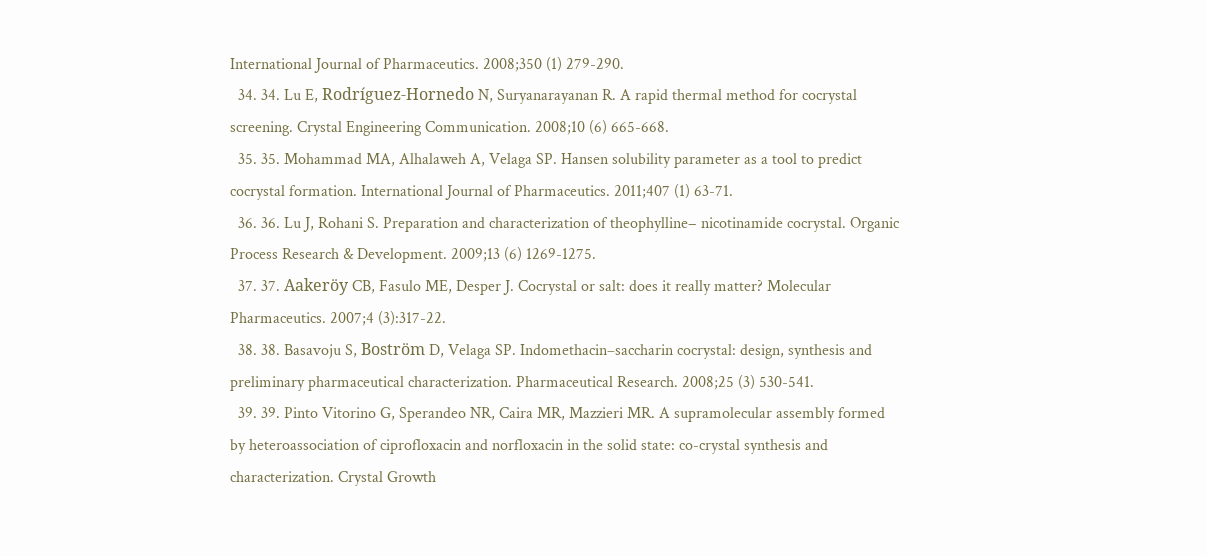International Journal of Pharmaceutics. 2008;350 (1) 279-290.
  34. 34. Lu E, Rodríguez-Hornedo N, Suryanarayanan R. A rapid thermal method for cocrystal screening. Crystal Engineering Communication. 2008;10 (6) 665-668.
  35. 35. Mohammad MA, Alhalaweh A, Velaga SP. Hansen solubility parameter as a tool to predict cocrystal formation. International Journal of Pharmaceutics. 2011;407 (1) 63-71.
  36. 36. Lu J, Rohani S. Preparation and characterization of theophylline− nicotinamide cocrystal. Organic Process Research & Development. 2009;13 (6) 1269-1275.
  37. 37. Aakeröy CB, Fasulo ME, Desper J. Cocrystal or salt: does it really matter? Molecular Pharmaceutics. 2007;4 (3):317-22.
  38. 38. Basavoju S, Boström D, Velaga SP. Indomethacin–saccharin cocrystal: design, synthesis and preliminary pharmaceutical characterization. Pharmaceutical Research. 2008;25 (3) 530-541.
  39. 39. Pinto Vitorino G, Sperandeo NR, Caira MR, Mazzieri MR. A supramolecular assembly formed by heteroassociation of ciprofloxacin and norfloxacin in the solid state: co-crystal synthesis and characterization. Crystal Growth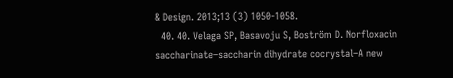& Design. 2013;13 (3) 1050-1058.
  40. 40. Velaga SP, Basavoju S, Boström D. Norfloxacin saccharinate–saccharin dihydrate cocrystal–A new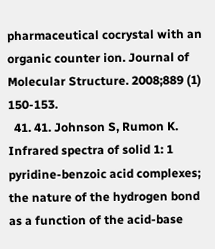pharmaceutical cocrystal with an organic counter ion. Journal of Molecular Structure. 2008;889 (1) 150-153.
  41. 41. Johnson S, Rumon K. Infrared spectra of solid 1: 1 pyridine-benzoic acid complexes; the nature of the hydrogen bond as a function of the acid-base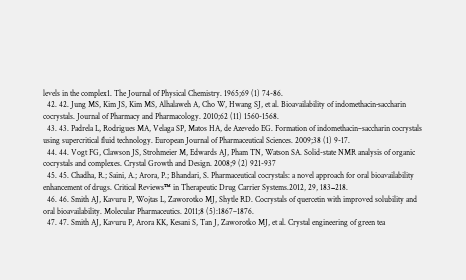levels in the complex1. The Journal of Physical Chemistry. 1965;69 (1) 74-86.
  42. 42. Jung MS, Kim JS, Kim MS, Alhalaweh A, Cho W, Hwang SJ, et al. Bioavailability of indomethacin‐saccharin cocrystals. Journal of Pharmacy and Pharmacology. 2010;62 (11) 1560-1568.
  43. 43. Padrela L, Rodrigues MA, Velaga SP, Matos HA, de Azevedo EG. Formation of indomethacin–saccharin cocrystals using supercritical fluid technology. European Journal of Pharmaceutical Sciences. 2009;38 (1) 9-17.
  44. 44. Vogt FG, Clawson JS, Strohmeier M, Edwards AJ, Pham TN, Watson SA. Solid-state NMR analysis of organic cocrystals and complexes. Crystal Growth and Design. 2008;9 (2) 921-937
  45. 45. Chadha, R.; Saini, A.; Arora, P.; Bhandari, S. Pharmaceutical cocrystals: a novel approach for oral bioavailability enhancement of drugs. Critical Reviews™ in Therapeutic Drug Carrier Systems.2012, 29, 183−218.
  46. 46. Smith AJ, Kavuru P, Wojtas L, Zaworotko MJ, Shytle RD. Cocrystals of quercetin with improved solubility and oral bioavailability. Molecular Pharmaceutics. 2011;8 (5):1867–1876.
  47. 47. Smith AJ, Kavuru P, Arora KK, Kesani S, Tan J, Zaworotko MJ, et al. Crystal engineering of green tea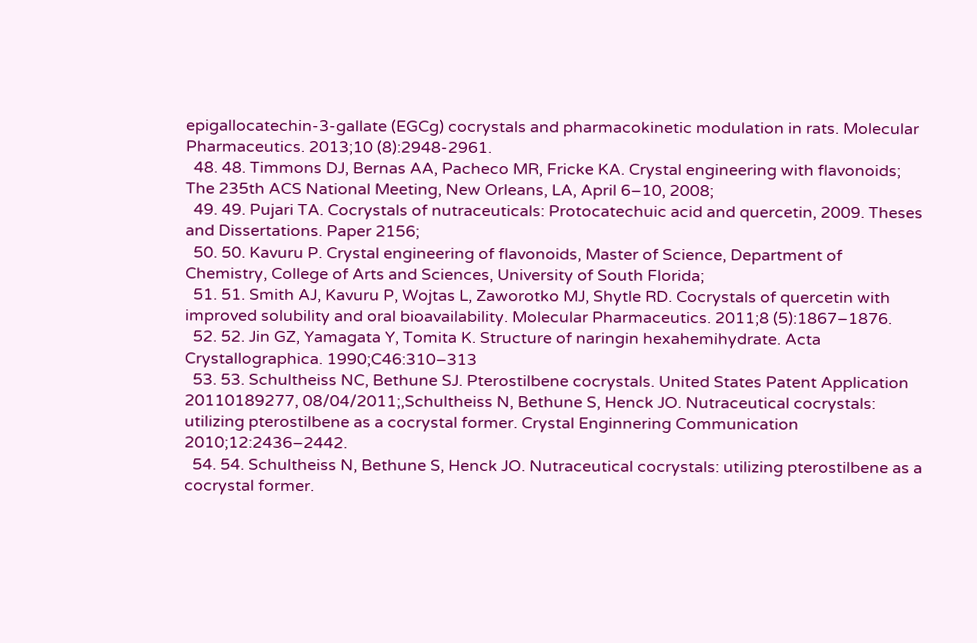epigallocatechin-3-gallate (EGCg) cocrystals and pharmacokinetic modulation in rats. Molecular Pharmaceutics. 2013;10 (8):2948-2961.
  48. 48. Timmons DJ, Bernas AA, Pacheco MR, Fricke KA. Crystal engineering with flavonoids; The 235th ACS National Meeting, New Orleans, LA, April 6–10, 2008;
  49. 49. Pujari TA. Cocrystals of nutraceuticals: Protocatechuic acid and quercetin, 2009. Theses and Dissertations. Paper 2156;
  50. 50. Kavuru P. Crystal engineering of flavonoids, Master of Science, Department of Chemistry, College of Arts and Sciences, University of South Florida;
  51. 51. Smith AJ, Kavuru P, Wojtas L, Zaworotko MJ, Shytle RD. Cocrystals of quercetin with improved solubility and oral bioavailability. Molecular Pharmaceutics. 2011;8 (5):1867–1876.
  52. 52. Jin GZ, Yamagata Y, Tomita K. Structure of naringin hexahemihydrate. Acta Crystallographica. 1990;C46:310–313
  53. 53. Schultheiss NC, Bethune SJ. Pterostilbene cocrystals. United States Patent Application 20110189277, 08/04/2011;,Schultheiss N, Bethune S, Henck JO. Nutraceutical cocrystals: utilizing pterostilbene as a cocrystal former. Crystal Enginnering Communication 2010;12:2436–2442.
  54. 54. Schultheiss N, Bethune S, Henck JO. Nutraceutical cocrystals: utilizing pterostilbene as a cocrystal former.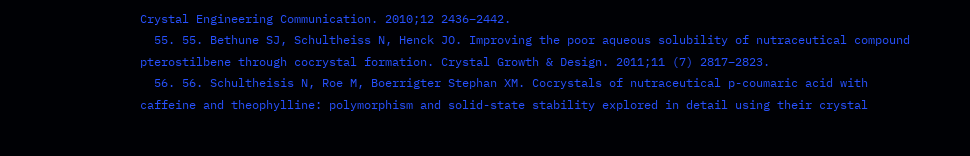Crystal Engineering Communication. 2010;12 2436–2442.
  55. 55. Bethune SJ, Schultheiss N, Henck JO. Improving the poor aqueous solubility of nutraceutical compound pterostilbene through cocrystal formation. Crystal Growth & Design. 2011;11 (7) 2817–2823.
  56. 56. Schultheisis N, Roe M, Boerrigter Stephan XM. Cocrystals of nutraceutical p-coumaric acid with caffeine and theophylline: polymorphism and solid-state stability explored in detail using their crystal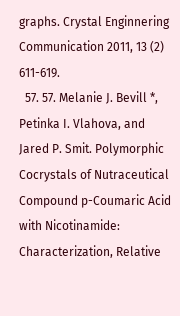graphs. Crystal Enginnering Communication 2011, 13 (2) 611-619.
  57. 57. Melanie J. Bevill *, Petinka I. Vlahova, and Jared P. Smit. Polymorphic Cocrystals of Nutraceutical Compound p-Coumaric Acid with Nicotinamide: Characterization, Relative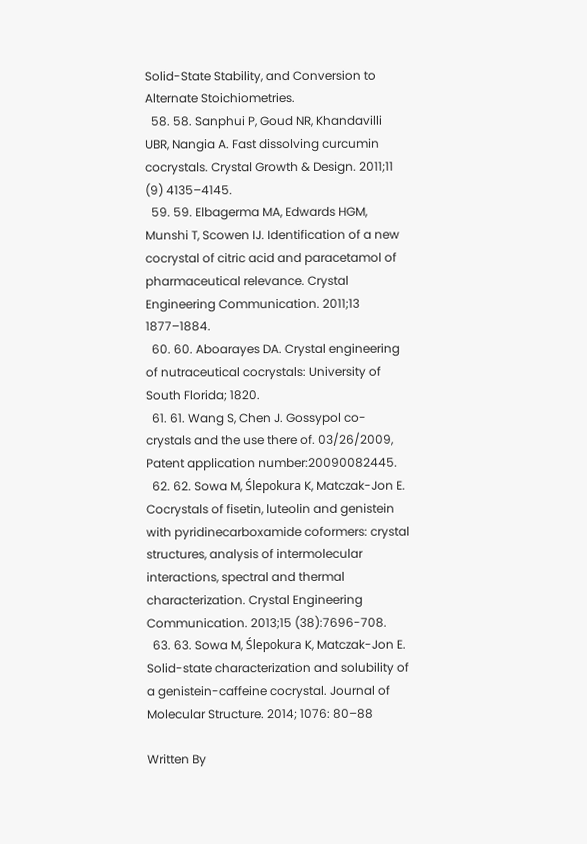Solid-State Stability, and Conversion to Alternate Stoichiometries.
  58. 58. Sanphui P, Goud NR, Khandavilli UBR, Nangia A. Fast dissolving curcumin cocrystals. Crystal Growth & Design. 2011;11 (9) 4135–4145.
  59. 59. Elbagerma MA, Edwards HGM, Munshi T, Scowen IJ. Identification of a new cocrystal of citric acid and paracetamol of pharmaceutical relevance. Crystal Engineering Communication. 2011;13 1877–1884.
  60. 60. Aboarayes DA. Crystal engineering of nutraceutical cocrystals: University of South Florida; 1820.
  61. 61. Wang S, Chen J. Gossypol co-crystals and the use there of. 03/26/2009, Patent application number:20090082445.
  62. 62. Sowa M, Ślepokura K, Matczak-Jon E. Cocrystals of fisetin, luteolin and genistein with pyridinecarboxamide coformers: crystal structures, analysis of intermolecular interactions, spectral and thermal characterization. Crystal Engineering Communication. 2013;15 (38):7696-708.
  63. 63. Sowa M, Ślepokura K, Matczak-Jon E. Solid-state characterization and solubility of a genistein-caffeine cocrystal. Journal of Molecular Structure. 2014; 1076: 80–88

Written By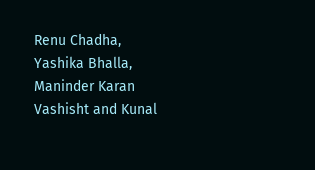Renu Chadha, Yashika Bhalla, Maninder Karan Vashisht and Kunal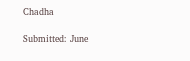Chadha

Submitted: June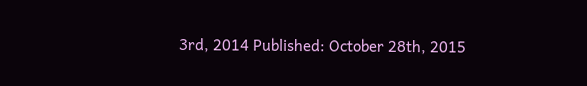3rd, 2014 Published: October 28th, 2015